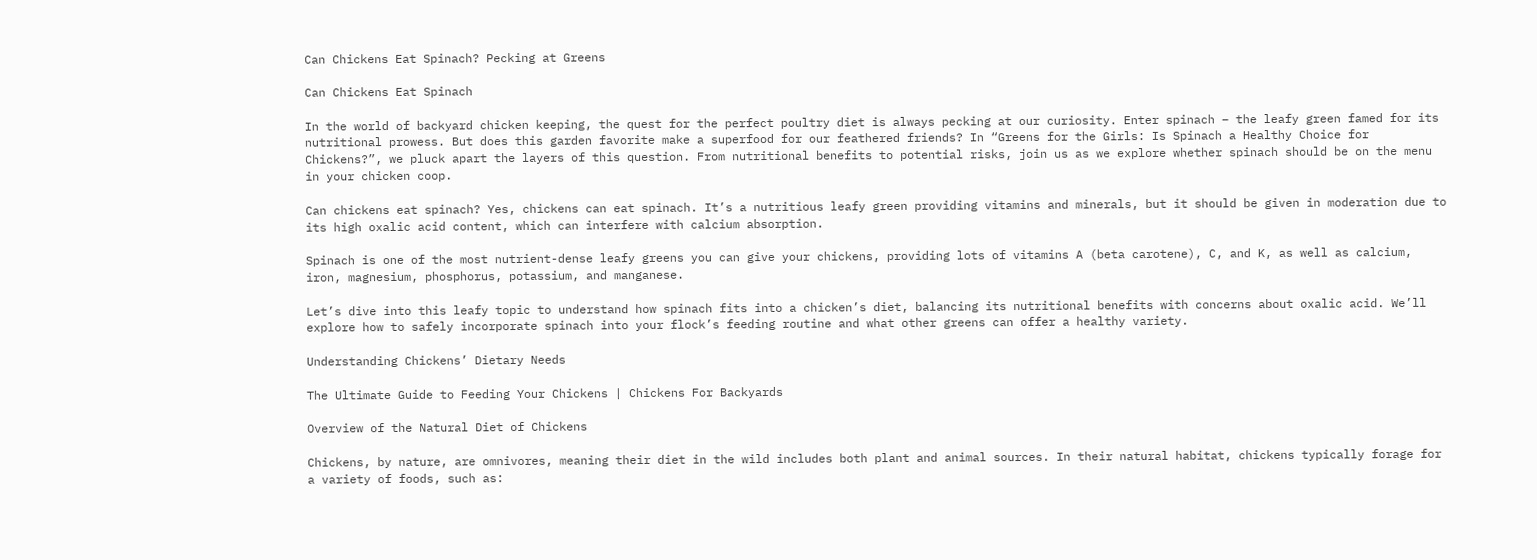Can Chickens Eat Spinach? Pecking at Greens

Can Chickens Eat Spinach

In the world of backyard chicken keeping, the quest for the perfect poultry diet is always pecking at our curiosity. Enter spinach – the leafy green famed for its nutritional prowess. But does this garden favorite make a superfood for our feathered friends? In “Greens for the Girls: Is Spinach a Healthy Choice for Chickens?”, we pluck apart the layers of this question. From nutritional benefits to potential risks, join us as we explore whether spinach should be on the menu in your chicken coop.

Can chickens eat spinach? Yes, chickens can eat spinach. It’s a nutritious leafy green providing vitamins and minerals, but it should be given in moderation due to its high oxalic acid content, which can interfere with calcium absorption.

Spinach is one of the most nutrient-dense leafy greens you can give your chickens, providing lots of vitamins A (beta carotene), C, and K, as well as calcium, iron, magnesium, phosphorus, potassium, and manganese.

Let’s dive into this leafy topic to understand how spinach fits into a chicken’s diet, balancing its nutritional benefits with concerns about oxalic acid. We’ll explore how to safely incorporate spinach into your flock’s feeding routine and what other greens can offer a healthy variety.

Understanding Chickens’ Dietary Needs

The Ultimate Guide to Feeding Your Chickens | Chickens For Backyards

Overview of the Natural Diet of Chickens

Chickens, by nature, are omnivores, meaning their diet in the wild includes both plant and animal sources. In their natural habitat, chickens typically forage for a variety of foods, such as: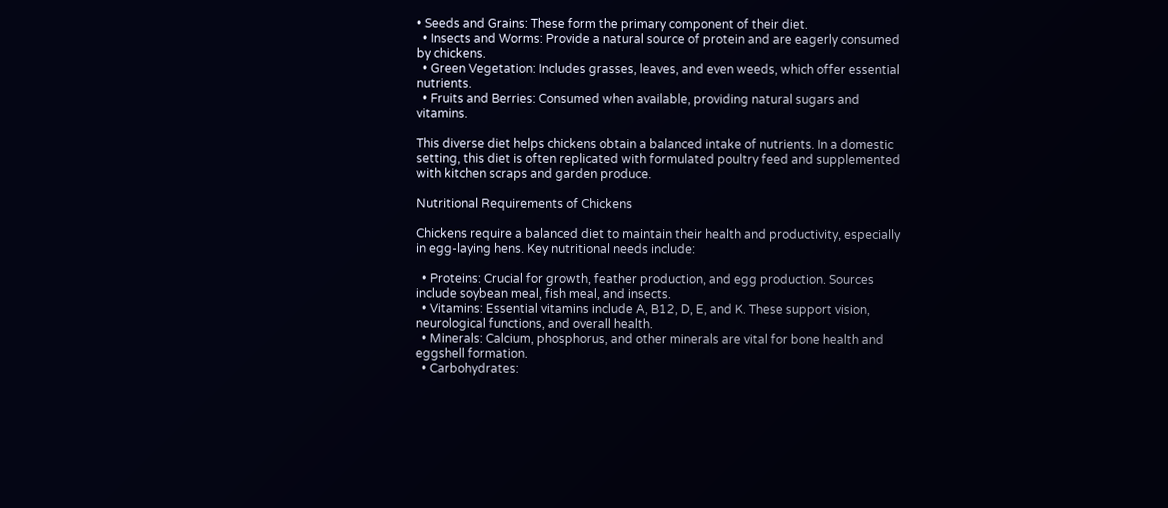• Seeds and Grains: These form the primary component of their diet.
  • Insects and Worms: Provide a natural source of protein and are eagerly consumed by chickens.
  • Green Vegetation: Includes grasses, leaves, and even weeds, which offer essential nutrients.
  • Fruits and Berries: Consumed when available, providing natural sugars and vitamins.

This diverse diet helps chickens obtain a balanced intake of nutrients. In a domestic setting, this diet is often replicated with formulated poultry feed and supplemented with kitchen scraps and garden produce.

Nutritional Requirements of Chickens

Chickens require a balanced diet to maintain their health and productivity, especially in egg-laying hens. Key nutritional needs include:

  • Proteins: Crucial for growth, feather production, and egg production. Sources include soybean meal, fish meal, and insects.
  • Vitamins: Essential vitamins include A, B12, D, E, and K. These support vision, neurological functions, and overall health.
  • Minerals: Calcium, phosphorus, and other minerals are vital for bone health and eggshell formation.
  • Carbohydrates: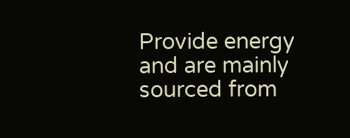Provide energy and are mainly sourced from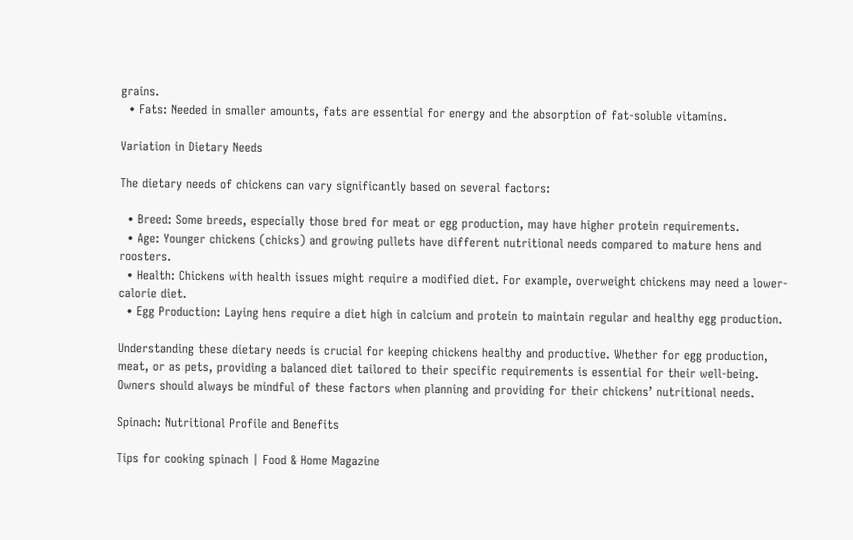grains.
  • Fats: Needed in smaller amounts, fats are essential for energy and the absorption of fat-soluble vitamins.

Variation in Dietary Needs

The dietary needs of chickens can vary significantly based on several factors:

  • Breed: Some breeds, especially those bred for meat or egg production, may have higher protein requirements.
  • Age: Younger chickens (chicks) and growing pullets have different nutritional needs compared to mature hens and roosters.
  • Health: Chickens with health issues might require a modified diet. For example, overweight chickens may need a lower-calorie diet.
  • Egg Production: Laying hens require a diet high in calcium and protein to maintain regular and healthy egg production.

Understanding these dietary needs is crucial for keeping chickens healthy and productive. Whether for egg production, meat, or as pets, providing a balanced diet tailored to their specific requirements is essential for their well-being. Owners should always be mindful of these factors when planning and providing for their chickens’ nutritional needs.

Spinach: Nutritional Profile and Benefits

Tips for cooking spinach | Food & Home Magazine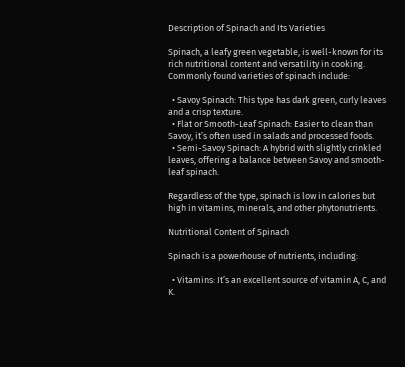Description of Spinach and Its Varieties

Spinach, a leafy green vegetable, is well-known for its rich nutritional content and versatility in cooking. Commonly found varieties of spinach include:

  • Savoy Spinach: This type has dark green, curly leaves and a crisp texture.
  • Flat or Smooth-Leaf Spinach: Easier to clean than Savoy, it’s often used in salads and processed foods.
  • Semi-Savoy Spinach: A hybrid with slightly crinkled leaves, offering a balance between Savoy and smooth-leaf spinach.

Regardless of the type, spinach is low in calories but high in vitamins, minerals, and other phytonutrients.

Nutritional Content of Spinach

Spinach is a powerhouse of nutrients, including:

  • Vitamins: It’s an excellent source of vitamin A, C, and K.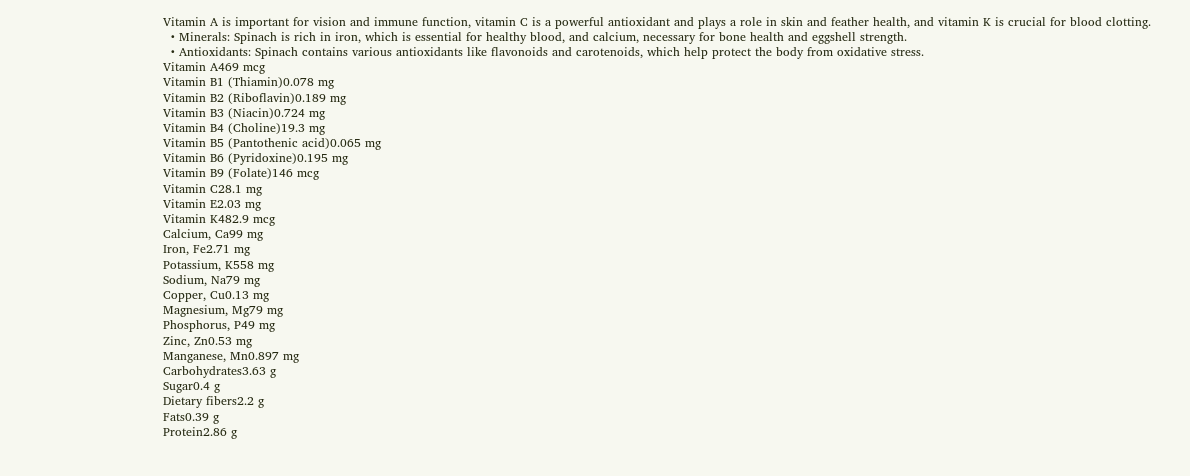Vitamin A is important for vision and immune function, vitamin C is a powerful antioxidant and plays a role in skin and feather health, and vitamin K is crucial for blood clotting.
  • Minerals: Spinach is rich in iron, which is essential for healthy blood, and calcium, necessary for bone health and eggshell strength.
  • Antioxidants: Spinach contains various antioxidants like flavonoids and carotenoids, which help protect the body from oxidative stress.
Vitamin A469 mcg
Vitamin B1 (Thiamin)0.078 mg
Vitamin B2 (Riboflavin)0.189 mg
Vitamin B3 (Niacin)0.724 mg
Vitamin B4 (Choline)19.3 mg
Vitamin B5 (Pantothenic acid)0.065 mg
Vitamin B6 (Pyridoxine)0.195 mg
Vitamin B9 (Folate)146 mcg
Vitamin C28.1 mg
Vitamin E2.03 mg
Vitamin K482.9 mcg
Calcium, Ca99 mg
Iron, Fe2.71 mg
Potassium, K558 mg
Sodium, Na79 mg
Copper, Cu0.13 mg
Magnesium, Mg79 mg
Phosphorus, P49 mg
Zinc, Zn0.53 mg
Manganese, Mn0.897 mg
Carbohydrates3.63 g
Sugar0.4 g
Dietary fibers2.2 g
Fats0.39 g
Protein2.86 g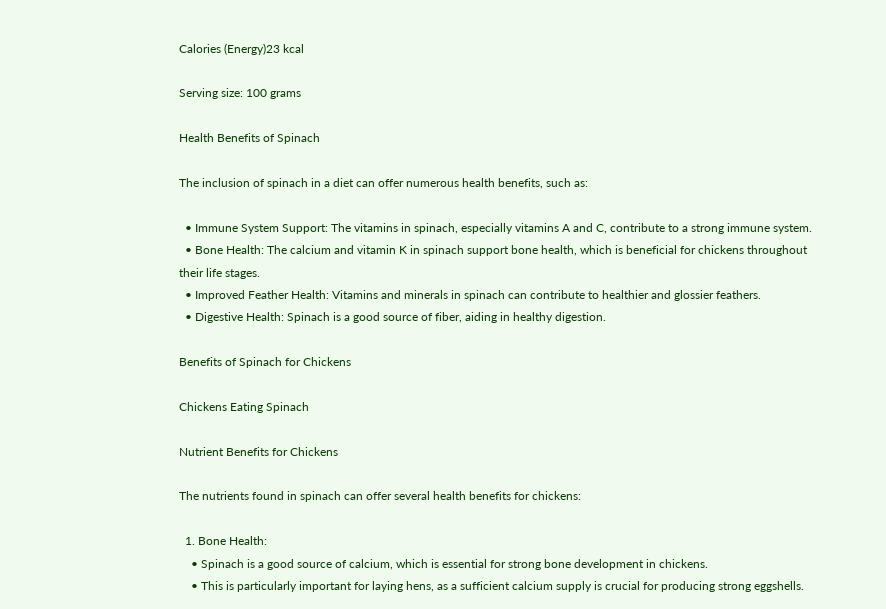Calories (Energy)23 kcal

Serving size: 100 grams

Health Benefits of Spinach

The inclusion of spinach in a diet can offer numerous health benefits, such as:

  • Immune System Support: The vitamins in spinach, especially vitamins A and C, contribute to a strong immune system.
  • Bone Health: The calcium and vitamin K in spinach support bone health, which is beneficial for chickens throughout their life stages.
  • Improved Feather Health: Vitamins and minerals in spinach can contribute to healthier and glossier feathers.
  • Digestive Health: Spinach is a good source of fiber, aiding in healthy digestion.

Benefits of Spinach for Chickens

Chickens Eating Spinach

Nutrient Benefits for Chickens

The nutrients found in spinach can offer several health benefits for chickens:

  1. Bone Health:
    • Spinach is a good source of calcium, which is essential for strong bone development in chickens.
    • This is particularly important for laying hens, as a sufficient calcium supply is crucial for producing strong eggshells.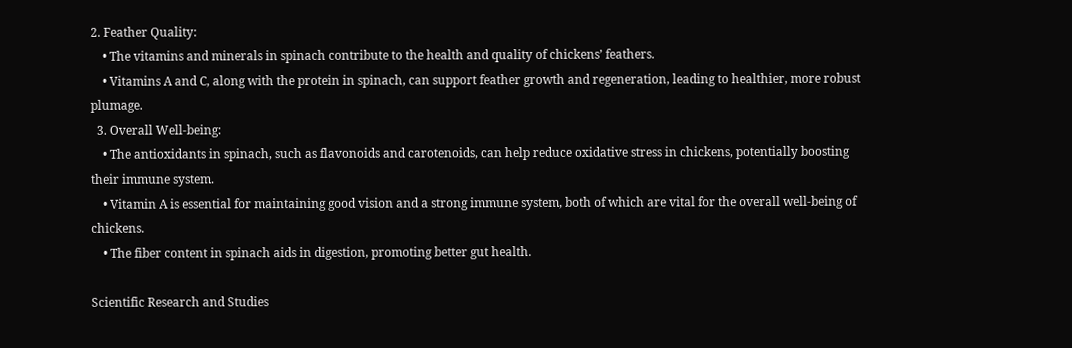2. Feather Quality:
    • The vitamins and minerals in spinach contribute to the health and quality of chickens’ feathers.
    • Vitamins A and C, along with the protein in spinach, can support feather growth and regeneration, leading to healthier, more robust plumage.
  3. Overall Well-being:
    • The antioxidants in spinach, such as flavonoids and carotenoids, can help reduce oxidative stress in chickens, potentially boosting their immune system.
    • Vitamin A is essential for maintaining good vision and a strong immune system, both of which are vital for the overall well-being of chickens.
    • The fiber content in spinach aids in digestion, promoting better gut health.

Scientific Research and Studies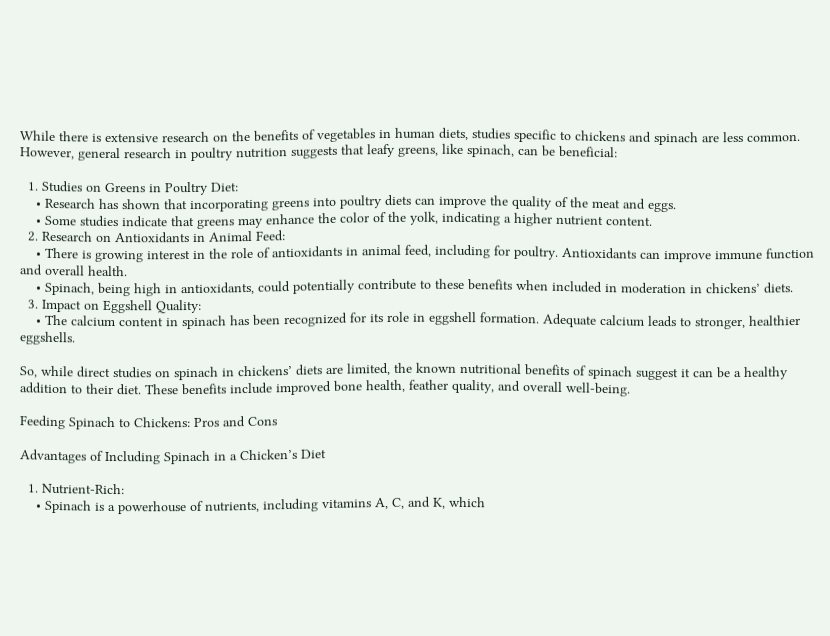While there is extensive research on the benefits of vegetables in human diets, studies specific to chickens and spinach are less common. However, general research in poultry nutrition suggests that leafy greens, like spinach, can be beneficial:

  1. Studies on Greens in Poultry Diet:
    • Research has shown that incorporating greens into poultry diets can improve the quality of the meat and eggs.
    • Some studies indicate that greens may enhance the color of the yolk, indicating a higher nutrient content.
  2. Research on Antioxidants in Animal Feed:
    • There is growing interest in the role of antioxidants in animal feed, including for poultry. Antioxidants can improve immune function and overall health.
    • Spinach, being high in antioxidants, could potentially contribute to these benefits when included in moderation in chickens’ diets.
  3. Impact on Eggshell Quality:
    • The calcium content in spinach has been recognized for its role in eggshell formation. Adequate calcium leads to stronger, healthier eggshells.

So, while direct studies on spinach in chickens’ diets are limited, the known nutritional benefits of spinach suggest it can be a healthy addition to their diet. These benefits include improved bone health, feather quality, and overall well-being.

Feeding Spinach to Chickens: Pros and Cons

Advantages of Including Spinach in a Chicken’s Diet

  1. Nutrient-Rich:
    • Spinach is a powerhouse of nutrients, including vitamins A, C, and K, which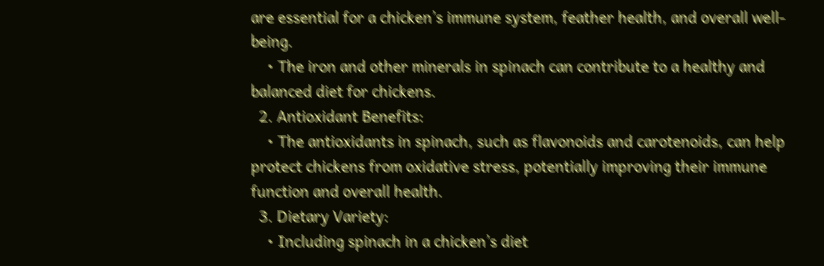are essential for a chicken’s immune system, feather health, and overall well-being.
    • The iron and other minerals in spinach can contribute to a healthy and balanced diet for chickens.
  2. Antioxidant Benefits:
    • The antioxidants in spinach, such as flavonoids and carotenoids, can help protect chickens from oxidative stress, potentially improving their immune function and overall health.
  3. Dietary Variety:
    • Including spinach in a chicken’s diet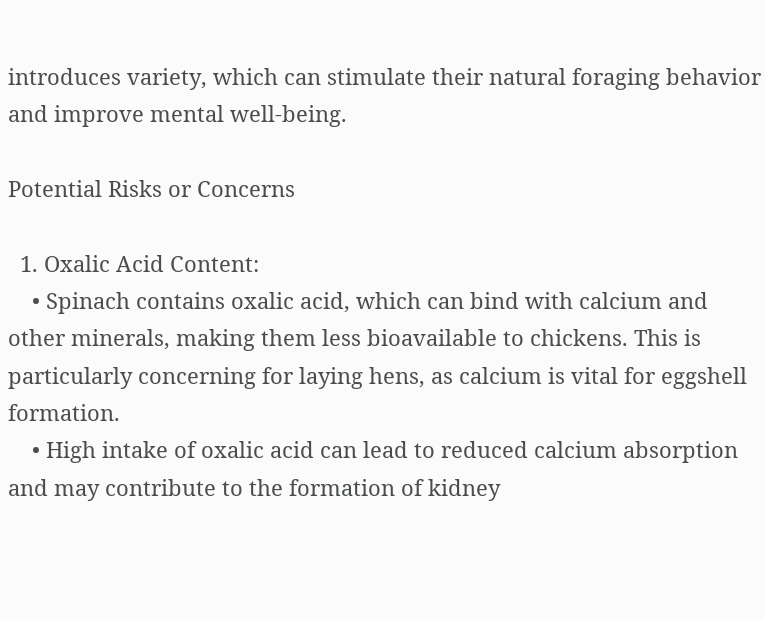introduces variety, which can stimulate their natural foraging behavior and improve mental well-being.

Potential Risks or Concerns

  1. Oxalic Acid Content:
    • Spinach contains oxalic acid, which can bind with calcium and other minerals, making them less bioavailable to chickens. This is particularly concerning for laying hens, as calcium is vital for eggshell formation.
    • High intake of oxalic acid can lead to reduced calcium absorption and may contribute to the formation of kidney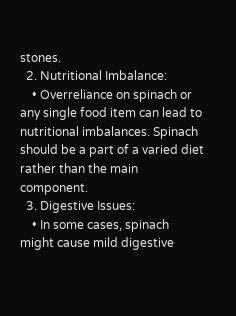stones.
  2. Nutritional Imbalance:
    • Overreliance on spinach or any single food item can lead to nutritional imbalances. Spinach should be a part of a varied diet rather than the main component.
  3. Digestive Issues:
    • In some cases, spinach might cause mild digestive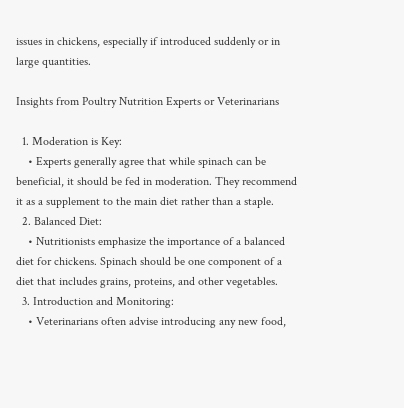issues in chickens, especially if introduced suddenly or in large quantities.

Insights from Poultry Nutrition Experts or Veterinarians

  1. Moderation is Key:
    • Experts generally agree that while spinach can be beneficial, it should be fed in moderation. They recommend it as a supplement to the main diet rather than a staple.
  2. Balanced Diet:
    • Nutritionists emphasize the importance of a balanced diet for chickens. Spinach should be one component of a diet that includes grains, proteins, and other vegetables.
  3. Introduction and Monitoring:
    • Veterinarians often advise introducing any new food,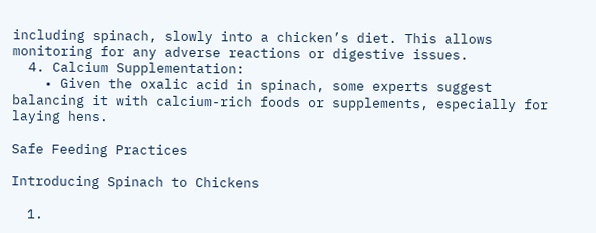including spinach, slowly into a chicken’s diet. This allows monitoring for any adverse reactions or digestive issues.
  4. Calcium Supplementation:
    • Given the oxalic acid in spinach, some experts suggest balancing it with calcium-rich foods or supplements, especially for laying hens.

Safe Feeding Practices

Introducing Spinach to Chickens

  1.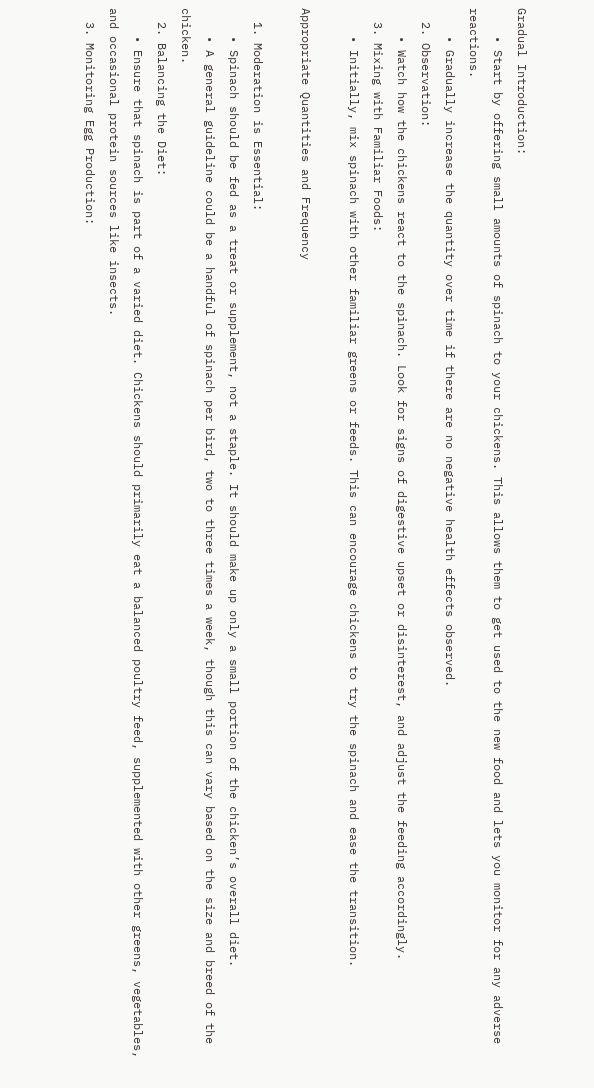Gradual Introduction:
    • Start by offering small amounts of spinach to your chickens. This allows them to get used to the new food and lets you monitor for any adverse reactions.
    • Gradually increase the quantity over time if there are no negative health effects observed.
  2. Observation:
    • Watch how the chickens react to the spinach. Look for signs of digestive upset or disinterest, and adjust the feeding accordingly.
  3. Mixing with Familiar Foods:
    • Initially, mix spinach with other familiar greens or feeds. This can encourage chickens to try the spinach and ease the transition.

Appropriate Quantities and Frequency

  1. Moderation is Essential:
    • Spinach should be fed as a treat or supplement, not a staple. It should make up only a small portion of the chicken’s overall diet.
    • A general guideline could be a handful of spinach per bird, two to three times a week, though this can vary based on the size and breed of the chicken.
  2. Balancing the Diet:
    • Ensure that spinach is part of a varied diet. Chickens should primarily eat a balanced poultry feed, supplemented with other greens, vegetables, and occasional protein sources like insects.
  3. Monitoring Egg Production: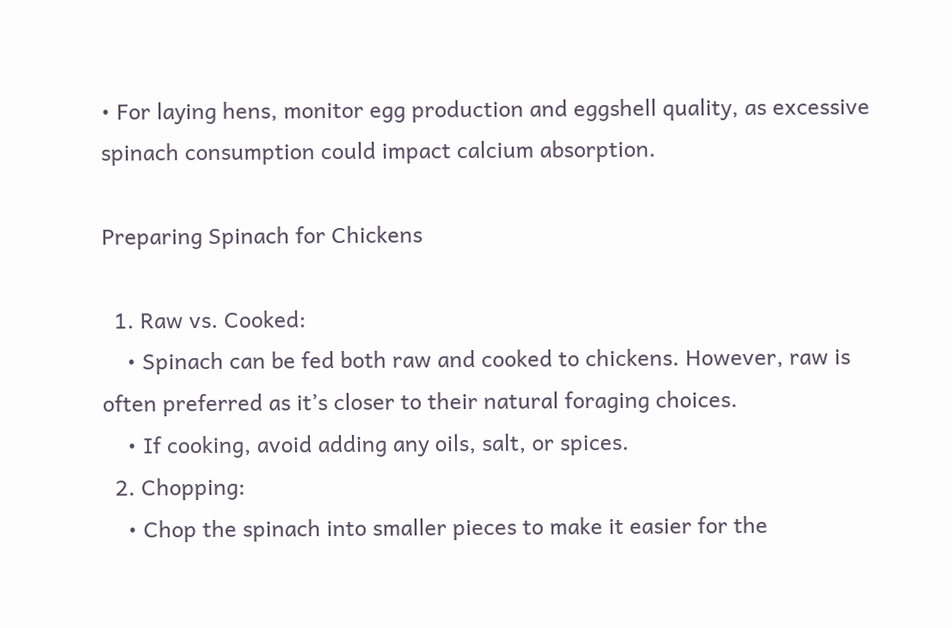• For laying hens, monitor egg production and eggshell quality, as excessive spinach consumption could impact calcium absorption.

Preparing Spinach for Chickens

  1. Raw vs. Cooked:
    • Spinach can be fed both raw and cooked to chickens. However, raw is often preferred as it’s closer to their natural foraging choices.
    • If cooking, avoid adding any oils, salt, or spices.
  2. Chopping:
    • Chop the spinach into smaller pieces to make it easier for the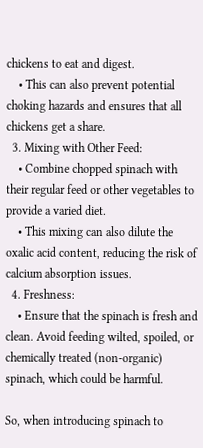chickens to eat and digest.
    • This can also prevent potential choking hazards and ensures that all chickens get a share.
  3. Mixing with Other Feed:
    • Combine chopped spinach with their regular feed or other vegetables to provide a varied diet.
    • This mixing can also dilute the oxalic acid content, reducing the risk of calcium absorption issues.
  4. Freshness:
    • Ensure that the spinach is fresh and clean. Avoid feeding wilted, spoiled, or chemically treated (non-organic) spinach, which could be harmful.

So, when introducing spinach to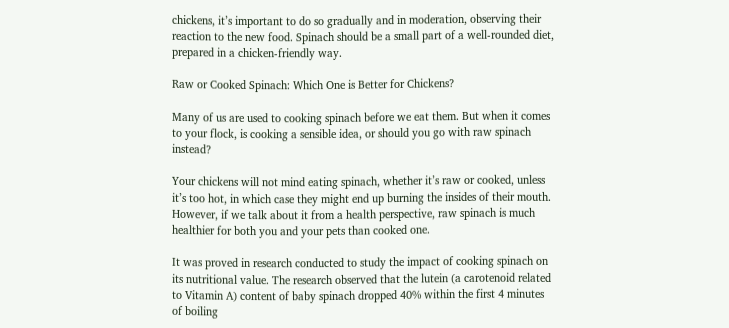chickens, it’s important to do so gradually and in moderation, observing their reaction to the new food. Spinach should be a small part of a well-rounded diet, prepared in a chicken-friendly way.

Raw or Cooked Spinach: Which One is Better for Chickens?

Many of us are used to cooking spinach before we eat them. But when it comes to your flock, is cooking a sensible idea, or should you go with raw spinach instead?

Your chickens will not mind eating spinach, whether it’s raw or cooked, unless it’s too hot, in which case they might end up burning the insides of their mouth. However, if we talk about it from a health perspective, raw spinach is much healthier for both you and your pets than cooked one.

It was proved in research conducted to study the impact of cooking spinach on its nutritional value. The research observed that the lutein (a carotenoid related to Vitamin A) content of baby spinach dropped 40% within the first 4 minutes of boiling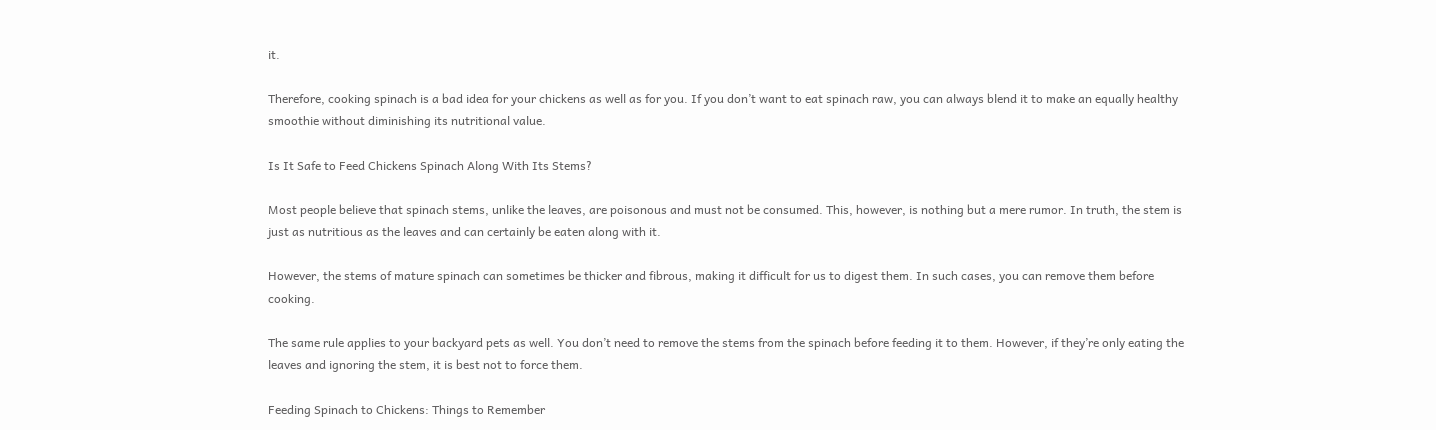it.

Therefore, cooking spinach is a bad idea for your chickens as well as for you. If you don’t want to eat spinach raw, you can always blend it to make an equally healthy smoothie without diminishing its nutritional value.

Is It Safe to Feed Chickens Spinach Along With Its Stems?

Most people believe that spinach stems, unlike the leaves, are poisonous and must not be consumed. This, however, is nothing but a mere rumor. In truth, the stem is just as nutritious as the leaves and can certainly be eaten along with it.

However, the stems of mature spinach can sometimes be thicker and fibrous, making it difficult for us to digest them. In such cases, you can remove them before cooking.

The same rule applies to your backyard pets as well. You don’t need to remove the stems from the spinach before feeding it to them. However, if they’re only eating the leaves and ignoring the stem, it is best not to force them.

Feeding Spinach to Chickens: Things to Remember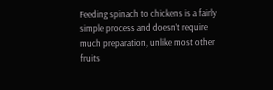Feeding spinach to chickens is a fairly simple process and doesn’t require much preparation, unlike most other fruits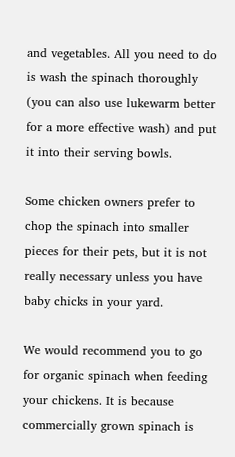and vegetables. All you need to do is wash the spinach thoroughly (you can also use lukewarm better for a more effective wash) and put it into their serving bowls.

Some chicken owners prefer to chop the spinach into smaller pieces for their pets, but it is not really necessary unless you have baby chicks in your yard.

We would recommend you to go for organic spinach when feeding your chickens. It is because commercially grown spinach is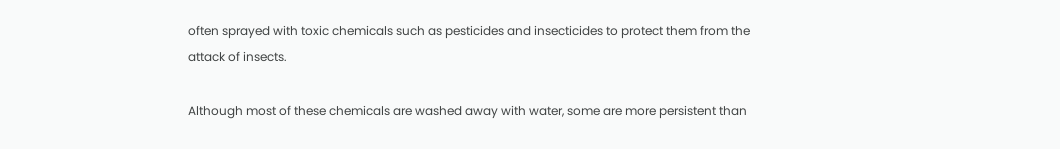often sprayed with toxic chemicals such as pesticides and insecticides to protect them from the attack of insects.

Although most of these chemicals are washed away with water, some are more persistent than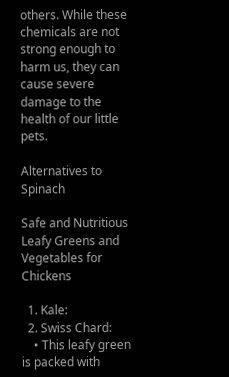others. While these chemicals are not strong enough to harm us, they can cause severe damage to the health of our little pets.

Alternatives to Spinach

Safe and Nutritious Leafy Greens and Vegetables for Chickens

  1. Kale:
  2. Swiss Chard:
    • This leafy green is packed with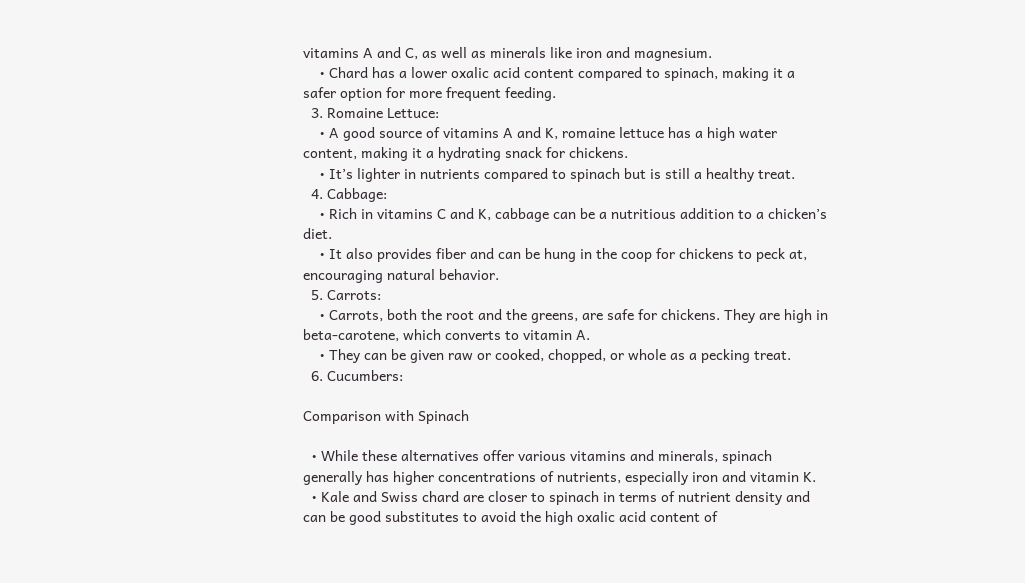vitamins A and C, as well as minerals like iron and magnesium.
    • Chard has a lower oxalic acid content compared to spinach, making it a safer option for more frequent feeding.
  3. Romaine Lettuce:
    • A good source of vitamins A and K, romaine lettuce has a high water content, making it a hydrating snack for chickens.
    • It’s lighter in nutrients compared to spinach but is still a healthy treat.
  4. Cabbage:
    • Rich in vitamins C and K, cabbage can be a nutritious addition to a chicken’s diet.
    • It also provides fiber and can be hung in the coop for chickens to peck at, encouraging natural behavior.
  5. Carrots:
    • Carrots, both the root and the greens, are safe for chickens. They are high in beta-carotene, which converts to vitamin A.
    • They can be given raw or cooked, chopped, or whole as a pecking treat.
  6. Cucumbers:

Comparison with Spinach

  • While these alternatives offer various vitamins and minerals, spinach generally has higher concentrations of nutrients, especially iron and vitamin K.
  • Kale and Swiss chard are closer to spinach in terms of nutrient density and can be good substitutes to avoid the high oxalic acid content of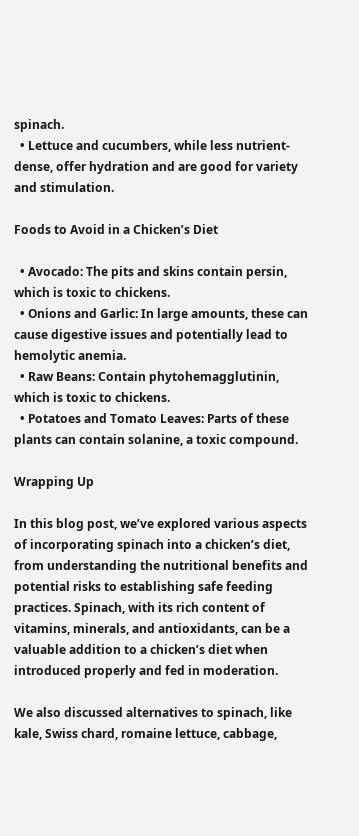spinach.
  • Lettuce and cucumbers, while less nutrient-dense, offer hydration and are good for variety and stimulation.

Foods to Avoid in a Chicken’s Diet

  • Avocado: The pits and skins contain persin, which is toxic to chickens.
  • Onions and Garlic: In large amounts, these can cause digestive issues and potentially lead to hemolytic anemia.
  • Raw Beans: Contain phytohemagglutinin, which is toxic to chickens.
  • Potatoes and Tomato Leaves: Parts of these plants can contain solanine, a toxic compound.

Wrapping Up

In this blog post, we’ve explored various aspects of incorporating spinach into a chicken’s diet, from understanding the nutritional benefits and potential risks to establishing safe feeding practices. Spinach, with its rich content of vitamins, minerals, and antioxidants, can be a valuable addition to a chicken’s diet when introduced properly and fed in moderation.

We also discussed alternatives to spinach, like kale, Swiss chard, romaine lettuce, cabbage,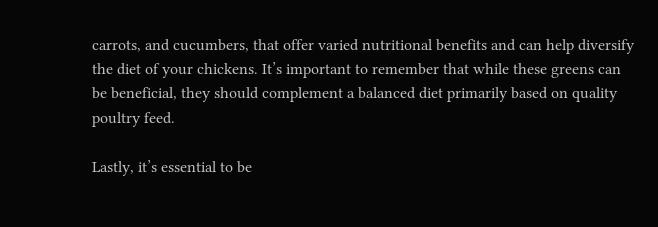carrots, and cucumbers, that offer varied nutritional benefits and can help diversify the diet of your chickens. It’s important to remember that while these greens can be beneficial, they should complement a balanced diet primarily based on quality poultry feed.

Lastly, it’s essential to be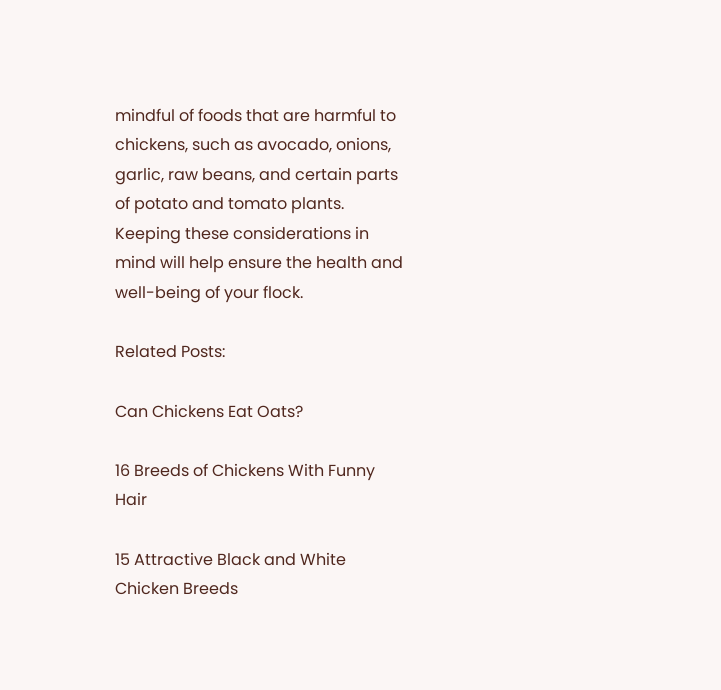mindful of foods that are harmful to chickens, such as avocado, onions, garlic, raw beans, and certain parts of potato and tomato plants. Keeping these considerations in mind will help ensure the health and well-being of your flock.

Related Posts:

Can Chickens Eat Oats?

16 Breeds of Chickens With Funny Hair

15 Attractive Black and White Chicken Breeds